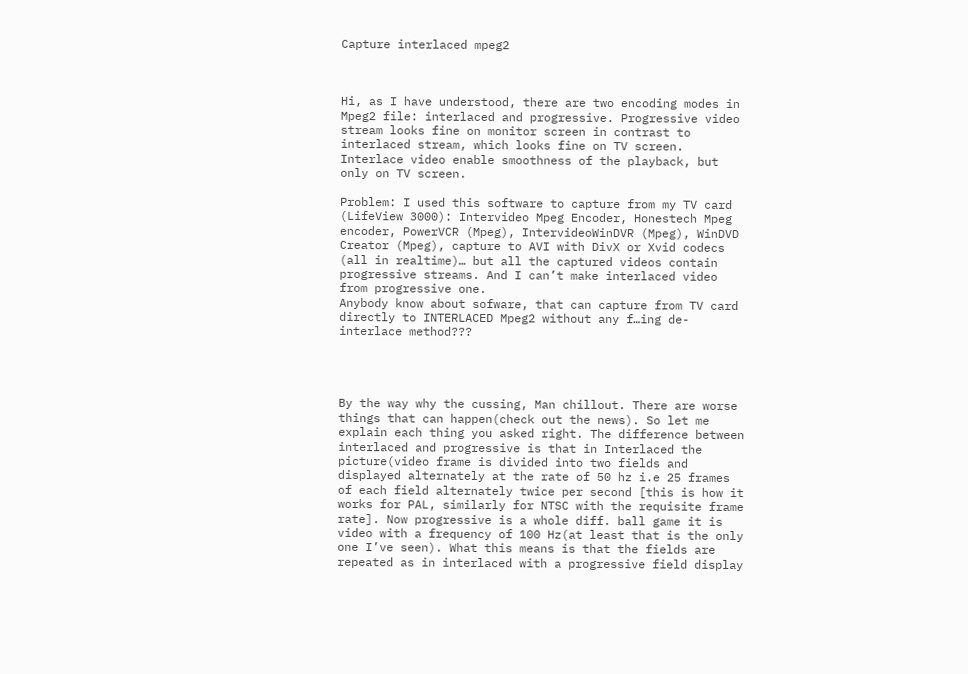Capture interlaced mpeg2



Hi, as I have understood, there are two encoding modes in Mpeg2 file: interlaced and progressive. Progressive video stream looks fine on monitor screen in contrast to interlaced stream, which looks fine on TV screen. Interlace video enable smoothness of the playback, but only on TV screen.

Problem: I used this software to capture from my TV card (LifeView 3000): Intervideo Mpeg Encoder, Honestech Mpeg encoder, PowerVCR (Mpeg), IntervideoWinDVR (Mpeg), WinDVD Creator (Mpeg), capture to AVI with DivX or Xvid codecs (all in realtime)… but all the captured videos contain progressive streams. And I can’t make interlaced video from progressive one.
Anybody know about sofware, that can capture from TV card directly to INTERLACED Mpeg2 without any f…ing de-interlace method???




By the way why the cussing, Man chillout. There are worse things that can happen(check out the news). So let me explain each thing you asked right. The difference between interlaced and progressive is that in Interlaced the picture(video frame is divided into two fields and displayed alternately at the rate of 50 hz i.e 25 frames of each field alternately twice per second [this is how it works for PAL, similarly for NTSC with the requisite frame rate]. Now progressive is a whole diff. ball game it is video with a frequency of 100 Hz(at least that is the only one I’ve seen). What this means is that the fields are repeated as in interlaced with a progressive field display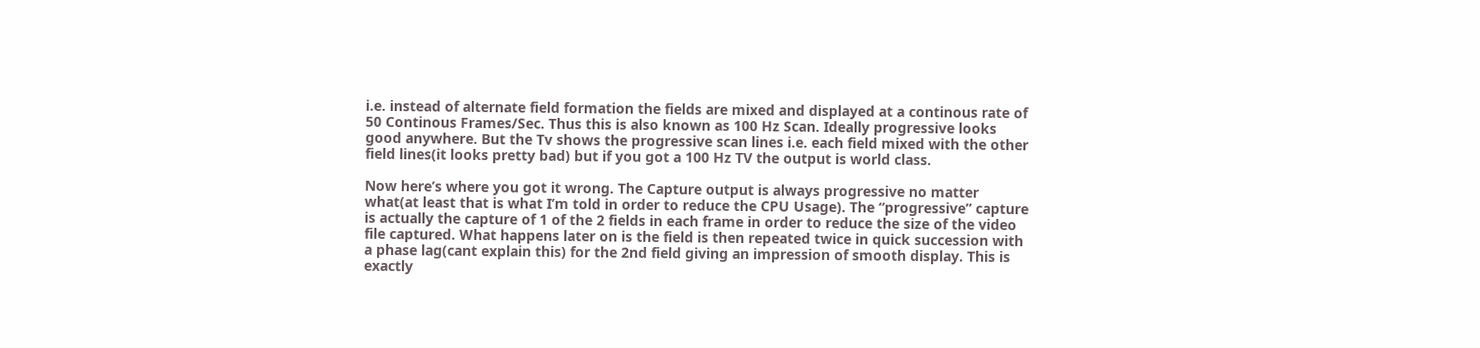i.e. instead of alternate field formation the fields are mixed and displayed at a continous rate of 50 Continous Frames/Sec. Thus this is also known as 100 Hz Scan. Ideally progressive looks good anywhere. But the Tv shows the progressive scan lines i.e. each field mixed with the other field lines(it looks pretty bad) but if you got a 100 Hz TV the output is world class.

Now here’s where you got it wrong. The Capture output is always progressive no matter what(at least that is what I’m told in order to reduce the CPU Usage). The “progressive” capture is actually the capture of 1 of the 2 fields in each frame in order to reduce the size of the video file captured. What happens later on is the field is then repeated twice in quick succession with a phase lag(cant explain this) for the 2nd field giving an impression of smooth display. This is exactly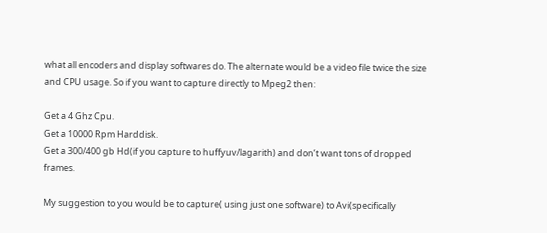what all encoders and display softwares do. The alternate would be a video file twice the size and CPU usage. So if you want to capture directly to Mpeg2 then:

Get a 4 Ghz Cpu.
Get a 10000 Rpm Harddisk.
Get a 300/400 gb Hd(if you capture to huffyuv/lagarith) and don’t want tons of dropped frames.

My suggestion to you would be to capture( using just one software) to Avi(specifically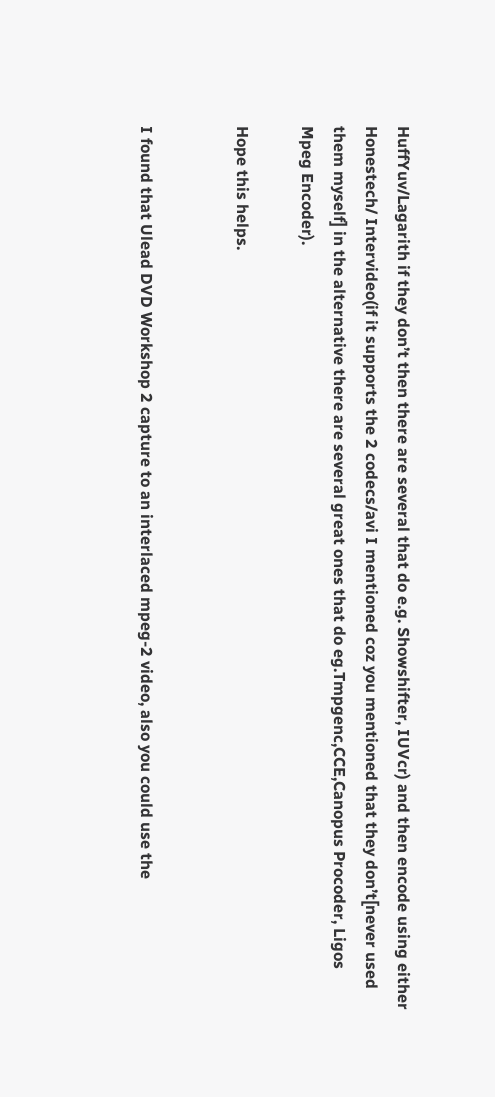HuffYuv/Lagarith if they don’t then there are several that do e.g. Showshifter, IUVcr) and then encode using either Honestech/ Intervideo(if it supports the 2 codecs/avi I mentioned coz you mentioned that they don’t[never used them myself] in the alternative there are several great ones that do eg.Tmpgenc,CCE,Canopus Procoder, Ligos Mpeg Encoder).

Hope this helps.


I found that Ulead DVD Workshop 2 capture to an interlaced mpeg-2 video, also you could use the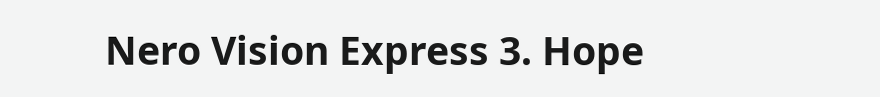Nero Vision Express 3. Hope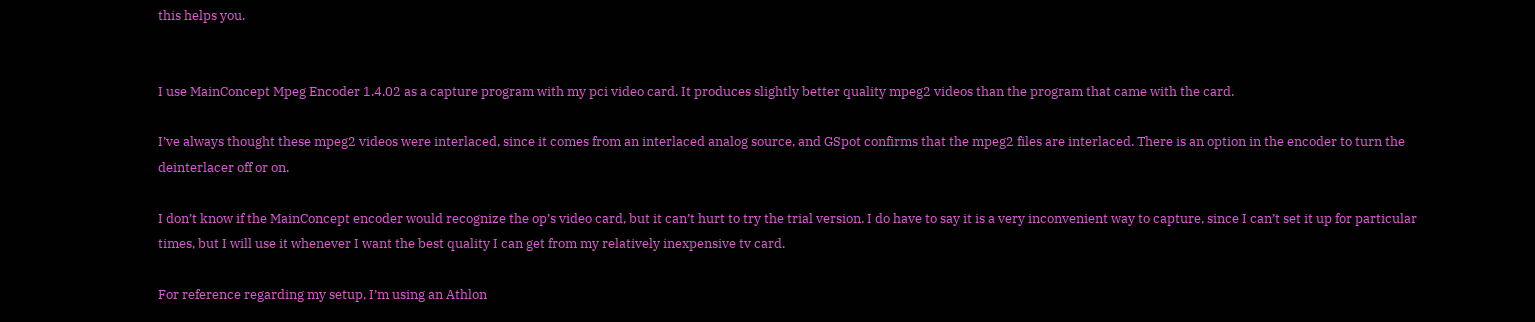this helps you.


I use MainConcept Mpeg Encoder 1.4.02 as a capture program with my pci video card. It produces slightly better quality mpeg2 videos than the program that came with the card.

I’ve always thought these mpeg2 videos were interlaced, since it comes from an interlaced analog source, and GSpot confirms that the mpeg2 files are interlaced. There is an option in the encoder to turn the deinterlacer off or on.

I don’t know if the MainConcept encoder would recognize the op’s video card, but it can’t hurt to try the trial version. I do have to say it is a very inconvenient way to capture, since I can’t set it up for particular times, but I will use it whenever I want the best quality I can get from my relatively inexpensive tv card.

For reference regarding my setup, I’m using an Athlon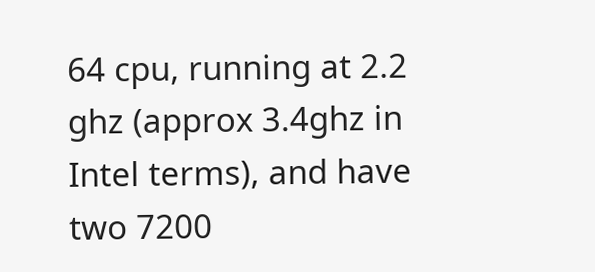64 cpu, running at 2.2 ghz (approx 3.4ghz in Intel terms), and have two 7200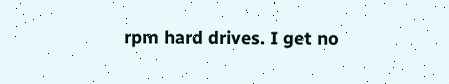rpm hard drives. I get no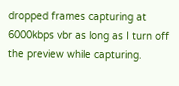dropped frames capturing at 6000kbps vbr as long as I turn off the preview while capturing.